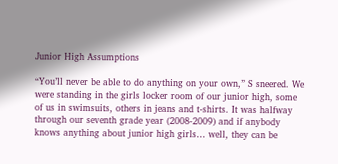Junior High Assumptions

“You’ll never be able to do anything on your own,” S sneered. We were standing in the girls locker room of our junior high, some of us in swimsuits, others in jeans and t-shirts. It was halfway through our seventh grade year (2008-2009) and if anybody knows anything about junior high girls… well, they can be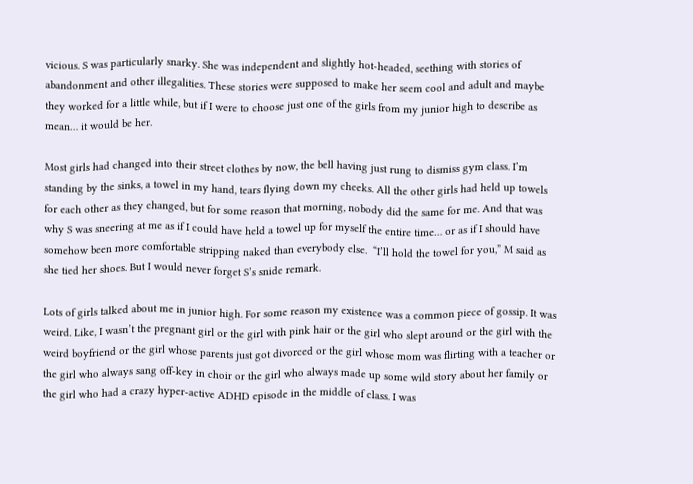vicious. S was particularly snarky. She was independent and slightly hot-headed, seething with stories of abandonment and other illegalities. These stories were supposed to make her seem cool and adult and maybe they worked for a little while, but if I were to choose just one of the girls from my junior high to describe as mean… it would be her.

Most girls had changed into their street clothes by now, the bell having just rung to dismiss gym class. I’m standing by the sinks, a towel in my hand, tears flying down my cheeks. All the other girls had held up towels for each other as they changed, but for some reason that morning, nobody did the same for me. And that was why S was sneering at me as if I could have held a towel up for myself the entire time… or as if I should have somehow been more comfortable stripping naked than everybody else.  “I’ll hold the towel for you,” M said as she tied her shoes. But I would never forget S’s snide remark.

Lots of girls talked about me in junior high. For some reason my existence was a common piece of gossip. It was weird. Like, I wasn’t the pregnant girl or the girl with pink hair or the girl who slept around or the girl with the weird boyfriend or the girl whose parents just got divorced or the girl whose mom was flirting with a teacher or the girl who always sang off-key in choir or the girl who always made up some wild story about her family or the girl who had a crazy hyper-active ADHD episode in the middle of class. I was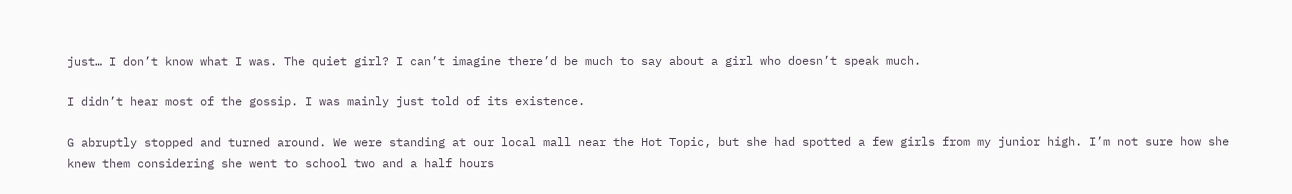just… I don’t know what I was. The quiet girl? I can’t imagine there’d be much to say about a girl who doesn’t speak much.

I didn’t hear most of the gossip. I was mainly just told of its existence.

G abruptly stopped and turned around. We were standing at our local mall near the Hot Topic, but she had spotted a few girls from my junior high. I’m not sure how she knew them considering she went to school two and a half hours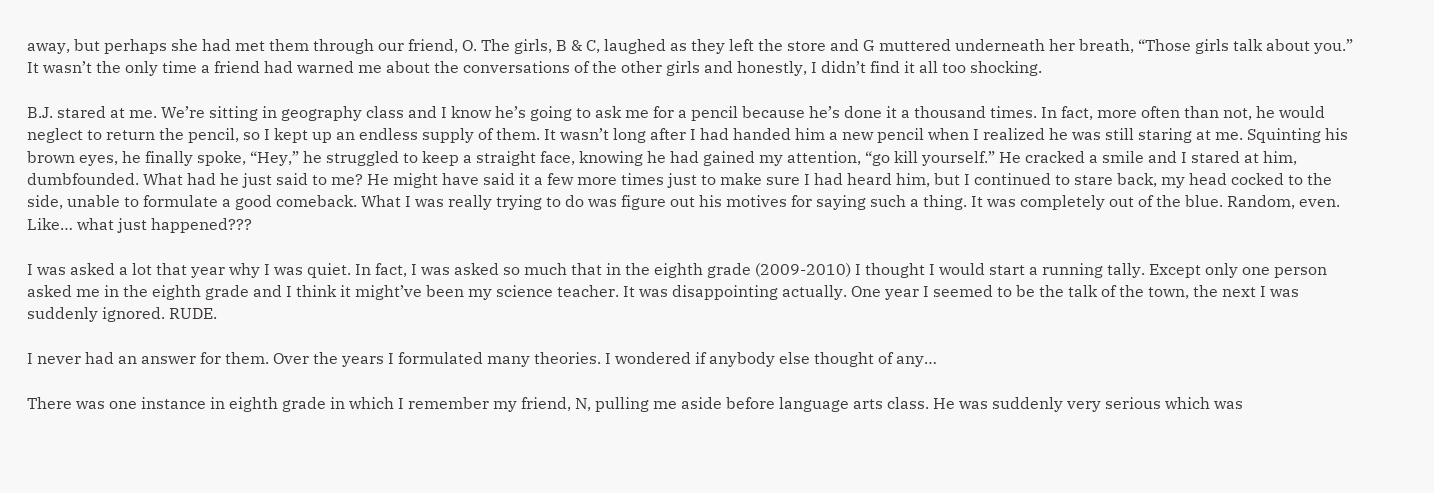away, but perhaps she had met them through our friend, O. The girls, B & C, laughed as they left the store and G muttered underneath her breath, “Those girls talk about you.” It wasn’t the only time a friend had warned me about the conversations of the other girls and honestly, I didn’t find it all too shocking.

B.J. stared at me. We’re sitting in geography class and I know he’s going to ask me for a pencil because he’s done it a thousand times. In fact, more often than not, he would neglect to return the pencil, so I kept up an endless supply of them. It wasn’t long after I had handed him a new pencil when I realized he was still staring at me. Squinting his brown eyes, he finally spoke, “Hey,” he struggled to keep a straight face, knowing he had gained my attention, “go kill yourself.” He cracked a smile and I stared at him, dumbfounded. What had he just said to me? He might have said it a few more times just to make sure I had heard him, but I continued to stare back, my head cocked to the side, unable to formulate a good comeback. What I was really trying to do was figure out his motives for saying such a thing. It was completely out of the blue. Random, even. Like… what just happened???

I was asked a lot that year why I was quiet. In fact, I was asked so much that in the eighth grade (2009-2010) I thought I would start a running tally. Except only one person asked me in the eighth grade and I think it might’ve been my science teacher. It was disappointing actually. One year I seemed to be the talk of the town, the next I was suddenly ignored. RUDE.

I never had an answer for them. Over the years I formulated many theories. I wondered if anybody else thought of any…

There was one instance in eighth grade in which I remember my friend, N, pulling me aside before language arts class. He was suddenly very serious which was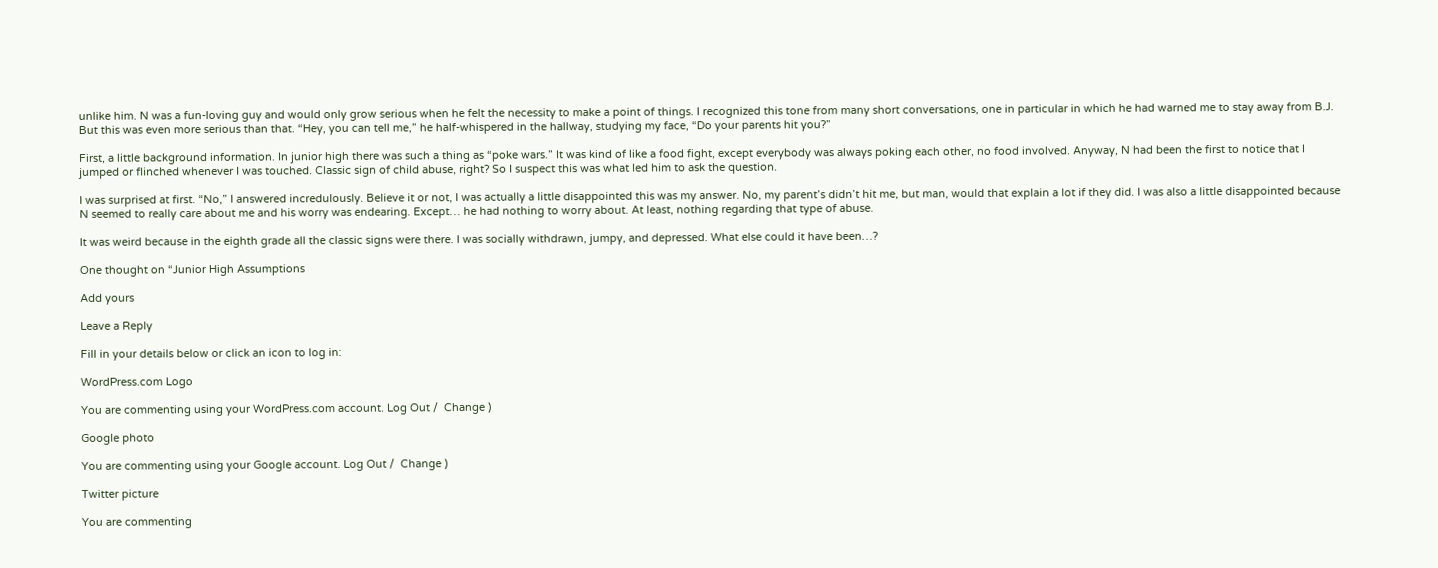unlike him. N was a fun-loving guy and would only grow serious when he felt the necessity to make a point of things. I recognized this tone from many short conversations, one in particular in which he had warned me to stay away from B.J. But this was even more serious than that. “Hey, you can tell me,” he half-whispered in the hallway, studying my face, “Do your parents hit you?”

First, a little background information. In junior high there was such a thing as “poke wars.” It was kind of like a food fight, except everybody was always poking each other, no food involved. Anyway, N had been the first to notice that I jumped or flinched whenever I was touched. Classic sign of child abuse, right? So I suspect this was what led him to ask the question.

I was surprised at first. “No,” I answered incredulously. Believe it or not, I was actually a little disappointed this was my answer. No, my parent’s didn’t hit me, but man, would that explain a lot if they did. I was also a little disappointed because N seemed to really care about me and his worry was endearing. Except… he had nothing to worry about. At least, nothing regarding that type of abuse.

It was weird because in the eighth grade all the classic signs were there. I was socially withdrawn, jumpy, and depressed. What else could it have been…?

One thought on “Junior High Assumptions

Add yours

Leave a Reply

Fill in your details below or click an icon to log in:

WordPress.com Logo

You are commenting using your WordPress.com account. Log Out /  Change )

Google photo

You are commenting using your Google account. Log Out /  Change )

Twitter picture

You are commenting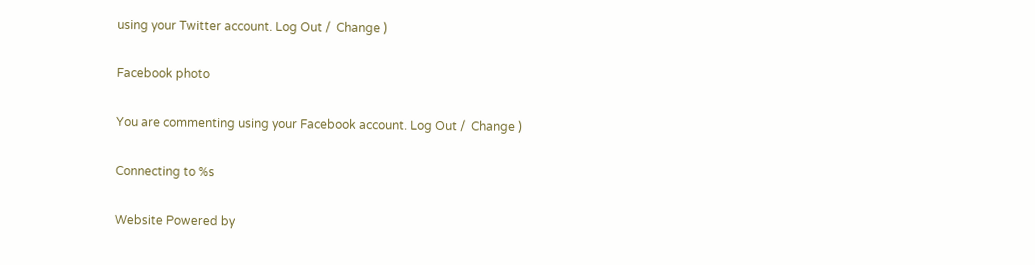using your Twitter account. Log Out /  Change )

Facebook photo

You are commenting using your Facebook account. Log Out /  Change )

Connecting to %s

Website Powered by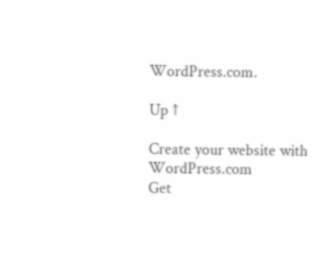WordPress.com.

Up ↑

Create your website with WordPress.com
Get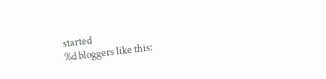started
%d bloggers like this: